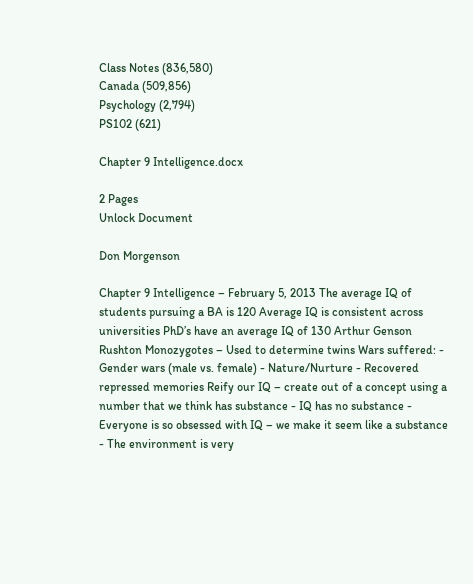Class Notes (836,580)
Canada (509,856)
Psychology (2,794)
PS102 (621)

Chapter 9 Intelligence.docx

2 Pages
Unlock Document

Don Morgenson

Chapter 9 Intelligence – February 5, 2013 The average IQ of students pursuing a BA is 120 Average IQ is consistent across universities PhD’s have an average IQ of 130 Arthur Genson Rushton Monozygotes – Used to determine twins Wars suffered: - Gender wars (male vs. female) - Nature/Nurture - Recovered repressed memories Reify our IQ – create out of a concept using a number that we think has substance - IQ has no substance - Everyone is so obsessed with IQ – we make it seem like a substance - The environment is very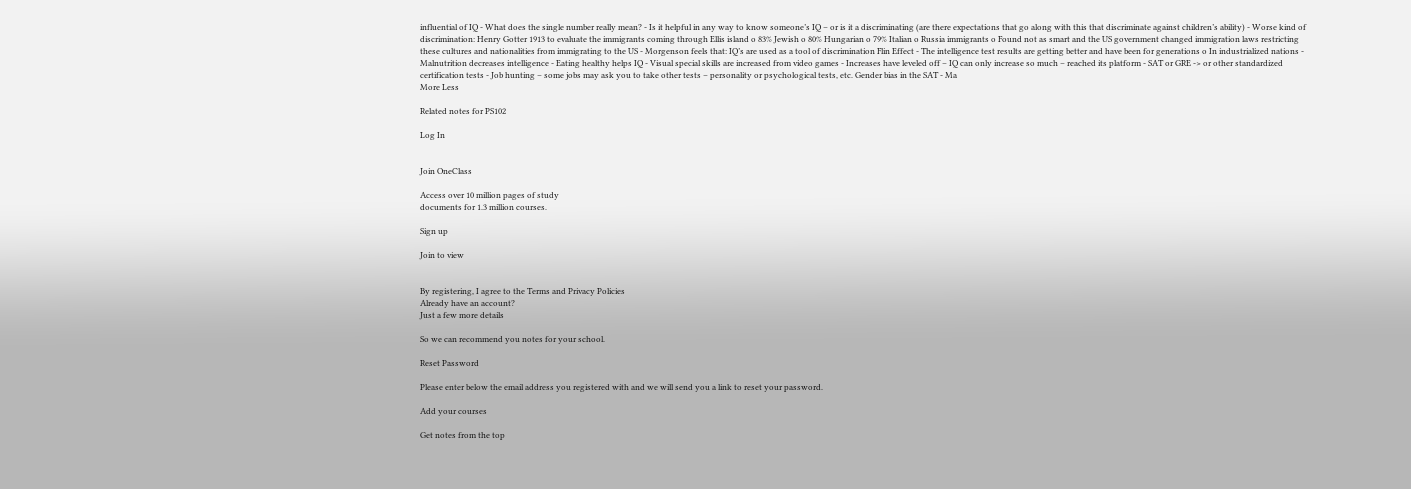influential of IQ - What does the single number really mean? - Is it helpful in any way to know someone’s IQ – or is it a discriminating (are there expectations that go along with this that discriminate against children’s ability) - Worse kind of discrimination: Henry Gotter 1913 to evaluate the immigrants coming through Ellis island o 83% Jewish o 80% Hungarian o 79% Italian o Russia immigrants o Found not as smart and the US government changed immigration laws restricting these cultures and nationalities from immigrating to the US - Morgenson feels that: IQ’s are used as a tool of discrimination Flin Effect - The intelligence test results are getting better and have been for generations o In industrialized nations - Malnutrition decreases intelligence - Eating healthy helps IQ - Visual special skills are increased from video games - Increases have leveled off – IQ can only increase so much – reached its platform - SAT or GRE -> or other standardized certification tests - Job hunting – some jobs may ask you to take other tests – personality or psychological tests, etc. Gender bias in the SAT - Ma
More Less

Related notes for PS102

Log In


Join OneClass

Access over 10 million pages of study
documents for 1.3 million courses.

Sign up

Join to view


By registering, I agree to the Terms and Privacy Policies
Already have an account?
Just a few more details

So we can recommend you notes for your school.

Reset Password

Please enter below the email address you registered with and we will send you a link to reset your password.

Add your courses

Get notes from the top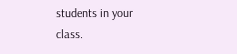students in your class.